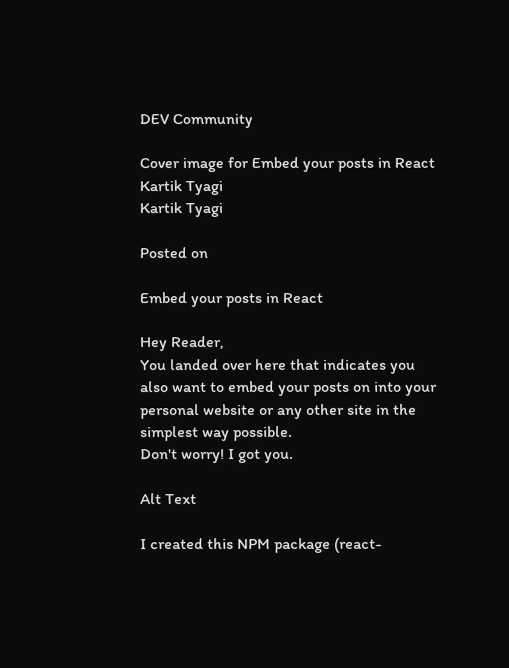DEV Community

Cover image for Embed your posts in React
Kartik Tyagi
Kartik Tyagi

Posted on

Embed your posts in React

Hey Reader,
You landed over here that indicates you also want to embed your posts on into your personal website or any other site in the simplest way possible.
Don't worry! I got you.

Alt Text

I created this NPM package (react-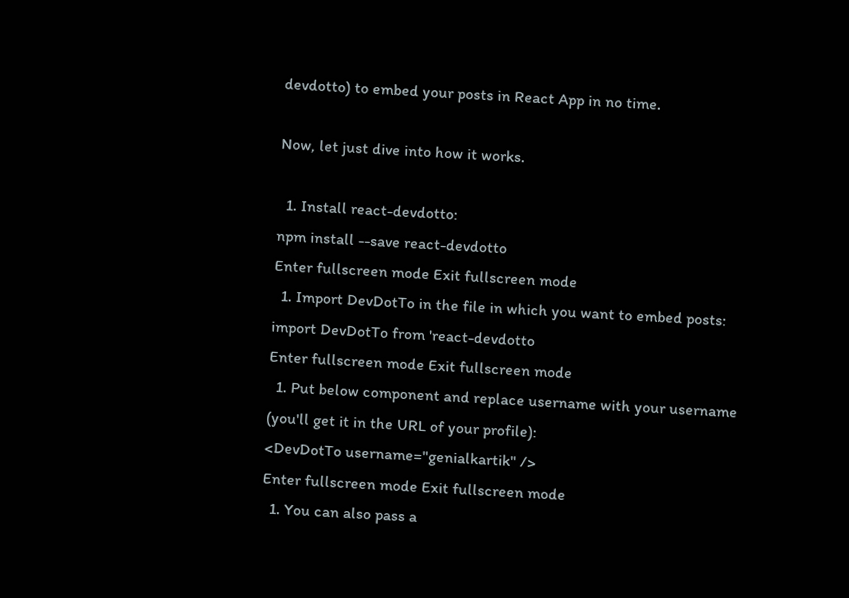devdotto) to embed your posts in React App in no time.

Now, let just dive into how it works.

  1. Install react-devdotto:
npm install --save react-devdotto
Enter fullscreen mode Exit fullscreen mode
  1. Import DevDotTo in the file in which you want to embed posts:
import DevDotTo from 'react-devdotto
Enter fullscreen mode Exit fullscreen mode
  1. Put below component and replace username with your username (you'll get it in the URL of your profile):
<DevDotTo username="genialkartik" />
Enter fullscreen mode Exit fullscreen mode
  1. You can also pass a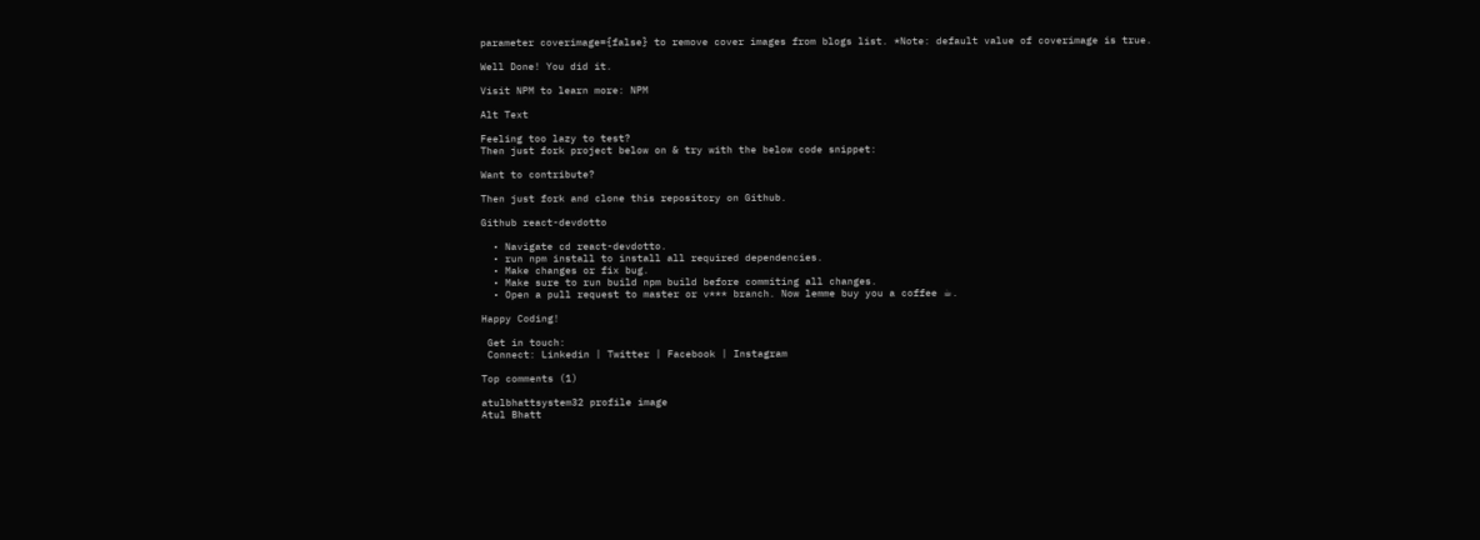parameter coverimage={false} to remove cover images from blogs list. *Note: default value of coverimage is true.

Well Done! You did it.

Visit NPM to learn more: NPM

Alt Text

Feeling too lazy to test?
Then just fork project below on & try with the below code snippet:

Want to contribute?

Then just fork and clone this repository on Github.

Github react-devdotto

  • Navigate cd react-devdotto.
  • run npm install to install all required dependencies.
  • Make changes or fix bug.
  • Make sure to run build npm build before commiting all changes.
  • Open a pull request to master or v*** branch. Now lemme buy you a coffee ☕.

Happy Coding!

 Get in touch:
 Connect: Linkedin | Twitter | Facebook | Instagram

Top comments (1)

atulbhattsystem32 profile image
Atul Bhatt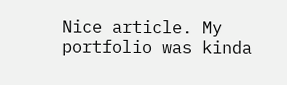Nice article. My portfolio was kinda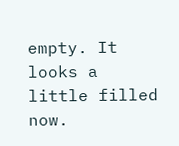empty. It looks a little filled now.